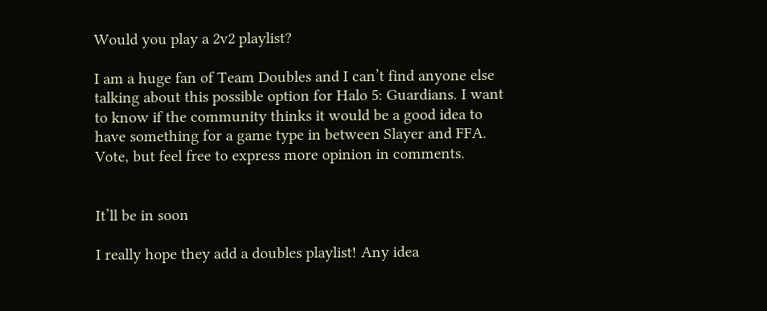Would you play a 2v2 playlist?

I am a huge fan of Team Doubles and I can’t find anyone else talking about this possible option for Halo 5: Guardians. I want to know if the community thinks it would be a good idea to have something for a game type in between Slayer and FFA. Vote, but feel free to express more opinion in comments.


It’ll be in soon

I really hope they add a doubles playlist! Any idea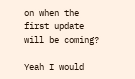on when the first update will be coming?

Yeah I would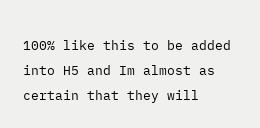100% like this to be added into H5 and Im almost as certain that they will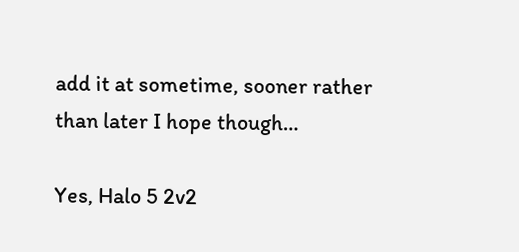add it at sometime, sooner rather than later I hope though…

Yes, Halo 5 2v2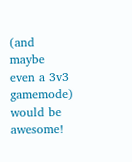(and maybe even a 3v3 gamemode) would be awesome!